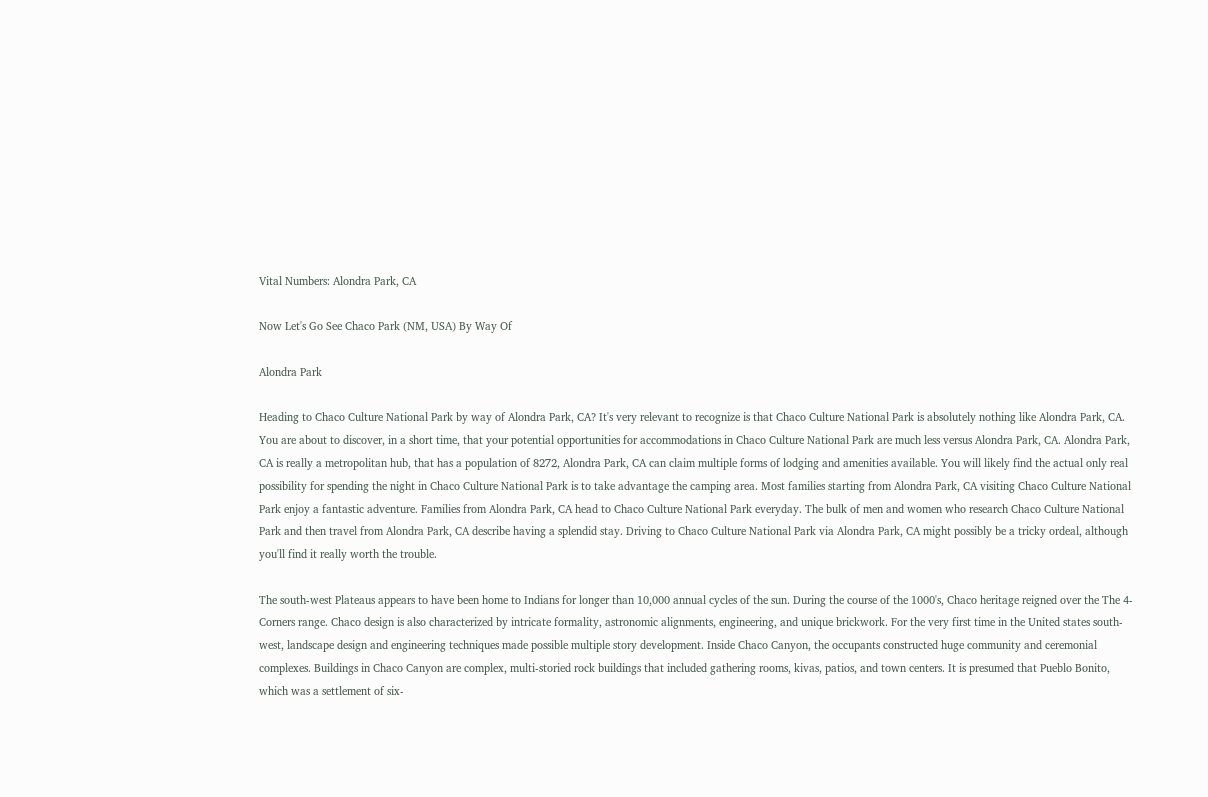Vital Numbers: Alondra Park, CA

Now Let's Go See Chaco Park (NM, USA) By Way Of

Alondra Park

Heading to Chaco Culture National Park by way of Alondra Park, CA? It's very relevant to recognize is that Chaco Culture National Park is absolutely nothing like Alondra Park, CA. You are about to discover, in a short time, that your potential opportunities for accommodations in Chaco Culture National Park are much less versus Alondra Park, CA. Alondra Park, CA is really a metropolitan hub, that has a population of 8272, Alondra Park, CA can claim multiple forms of lodging and amenities available. You will likely find the actual only real possibility for spending the night in Chaco Culture National Park is to take advantage the camping area. Most families starting from Alondra Park, CA visiting Chaco Culture National Park enjoy a fantastic adventure. Families from Alondra Park, CA head to Chaco Culture National Park everyday. The bulk of men and women who research Chaco Culture National Park and then travel from Alondra Park, CA describe having a splendid stay. Driving to Chaco Culture National Park via Alondra Park, CA might possibly be a tricky ordeal, although you'll find it really worth the trouble.

The south-west Plateaus appears to have been home to Indians for longer than 10,000 annual cycles of the sun. During the course of the 1000's, Chaco heritage reigned over the The 4-Corners range. Chaco design is also characterized by intricate formality, astronomic alignments, engineering, and unique brickwork. For the very first time in the United states south-west, landscape design and engineering techniques made possible multiple story development. Inside Chaco Canyon, the occupants constructed huge community and ceremonial complexes. Buildings in Chaco Canyon are complex, multi-storied rock buildings that included gathering rooms, kivas, patios, and town centers. It is presumed that Pueblo Bonito, which was a settlement of six-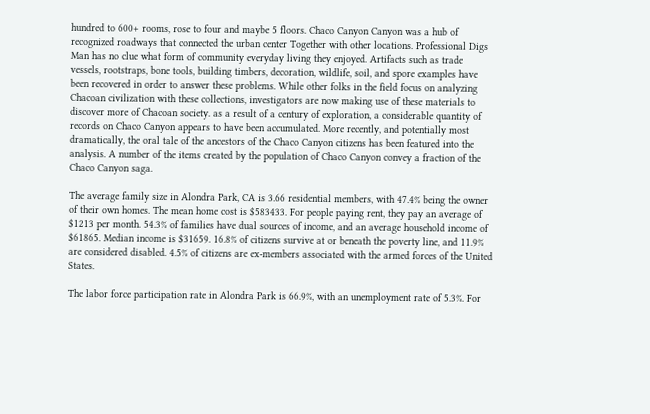hundred to 600+ rooms, rose to four and maybe 5 floors. Chaco Canyon Canyon was a hub of recognized roadways that connected the urban center Together with other locations. Professional Digs Man has no clue what form of community everyday living they enjoyed. Artifacts such as trade vessels, rootstraps, bone tools, building timbers, decoration, wildlife, soil, and spore examples have been recovered in order to answer these problems. While other folks in the field focus on analyzing Chacoan civilization with these collections, investigators are now making use of these materials to discover more of Chacoan society. as a result of a century of exploration, a considerable quantity of records on Chaco Canyon appears to have been accumulated. More recently, and potentially most dramatically, the oral tale of the ancestors of the Chaco Canyon citizens has been featured into the analysis. A number of the items created by the population of Chaco Canyon convey a fraction of the Chaco Canyon saga.

The average family size in Alondra Park, CA is 3.66 residential members, with 47.4% being the owner of their own homes. The mean home cost is $583433. For people paying rent, they pay an average of $1213 per month. 54.3% of families have dual sources of income, and an average household income of $61865. Median income is $31659. 16.8% of citizens survive at or beneath the poverty line, and 11.9% are considered disabled. 4.5% of citizens are ex-members associated with the armed forces of the United States.

The labor force participation rate in Alondra Park is 66.9%, with an unemployment rate of 5.3%. For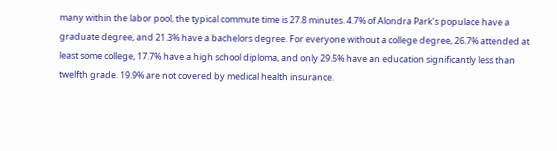many within the labor pool, the typical commute time is 27.8 minutes. 4.7% of Alondra Park’s populace have a graduate degree, and 21.3% have a bachelors degree. For everyone without a college degree, 26.7% attended at least some college, 17.7% have a high school diploma, and only 29.5% have an education significantly less than twelfth grade. 19.9% are not covered by medical health insurance.